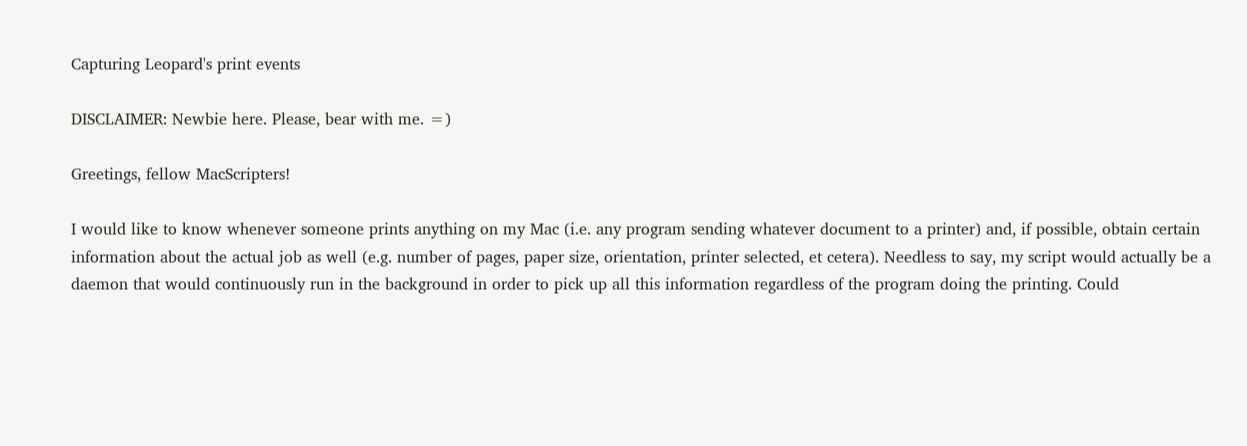Capturing Leopard's print events

DISCLAIMER: Newbie here. Please, bear with me. =)

Greetings, fellow MacScripters!

I would like to know whenever someone prints anything on my Mac (i.e. any program sending whatever document to a printer) and, if possible, obtain certain information about the actual job as well (e.g. number of pages, paper size, orientation, printer selected, et cetera). Needless to say, my script would actually be a daemon that would continuously run in the background in order to pick up all this information regardless of the program doing the printing. Could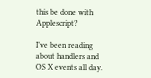this be done with Applescript?

I’ve been reading about handlers and OS X events all day.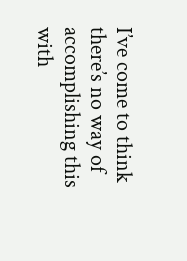I’ve come to think there’s no way of accomplishing this with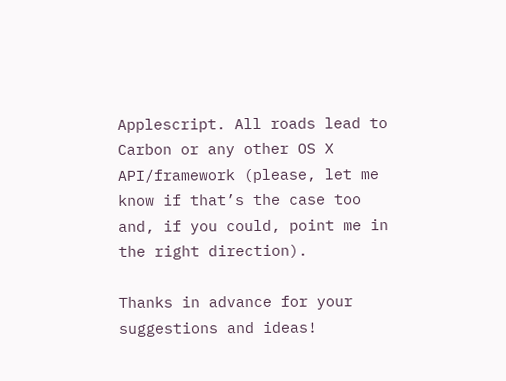Applescript. All roads lead to Carbon or any other OS X API/framework (please, let me know if that’s the case too and, if you could, point me in the right direction).

Thanks in advance for your suggestions and ideas!